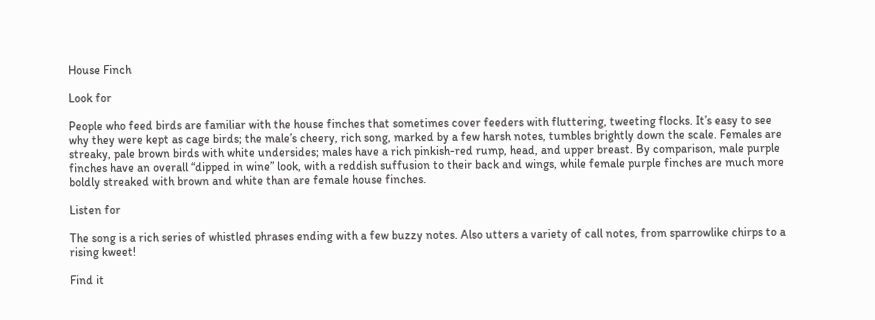House Finch

Look for

People who feed birds are familiar with the house finches that sometimes cover feeders with fluttering, tweeting flocks. It’s easy to see why they were kept as cage birds; the male’s cheery, rich song, marked by a few harsh notes, tumbles brightly down the scale. Females are streaky, pale brown birds with white undersides; males have a rich pinkish-red rump, head, and upper breast. By comparison, male purple finches have an overall “dipped in wine” look, with a reddish suffusion to their back and wings, while female purple finches are much more boldly streaked with brown and white than are female house finches.

Listen for

The song is a rich series of whistled phrases ending with a few buzzy notes. Also utters a variety of call notes, from sparrowlike chirps to a rising kweet!

Find it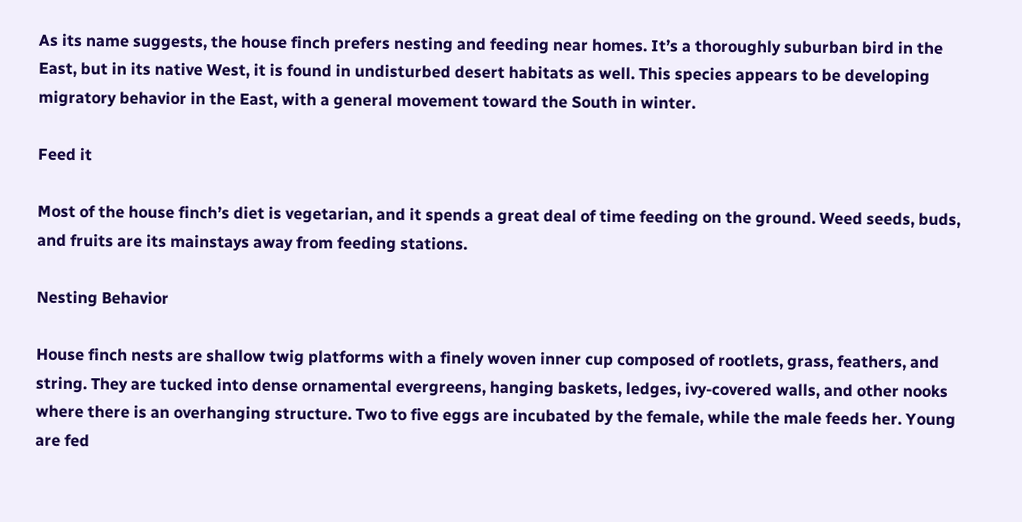As its name suggests, the house finch prefers nesting and feeding near homes. It’s a thoroughly suburban bird in the East, but in its native West, it is found in undisturbed desert habitats as well. This species appears to be developing migratory behavior in the East, with a general movement toward the South in winter.

Feed it

Most of the house finch’s diet is vegetarian, and it spends a great deal of time feeding on the ground. Weed seeds, buds, and fruits are its mainstays away from feeding stations.

Nesting Behavior

House finch nests are shallow twig platforms with a finely woven inner cup composed of rootlets, grass, feathers, and string. They are tucked into dense ornamental evergreens, hanging baskets, ledges, ivy-covered walls, and other nooks where there is an overhanging structure. Two to five eggs are incubated by the female, while the male feeds her. Young are fed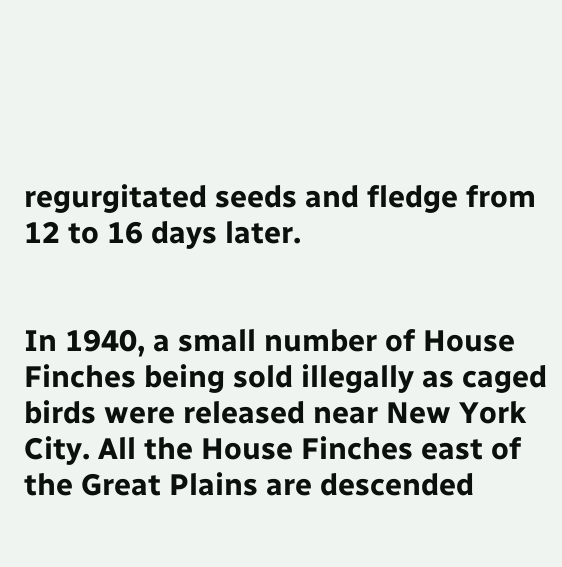regurgitated seeds and fledge from 12 to 16 days later.


In 1940, a small number of House Finches being sold illegally as caged birds were released near New York City. All the House Finches east of the Great Plains are descended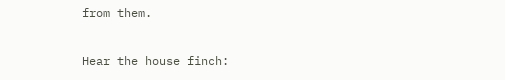from them.

Hear the house finch: